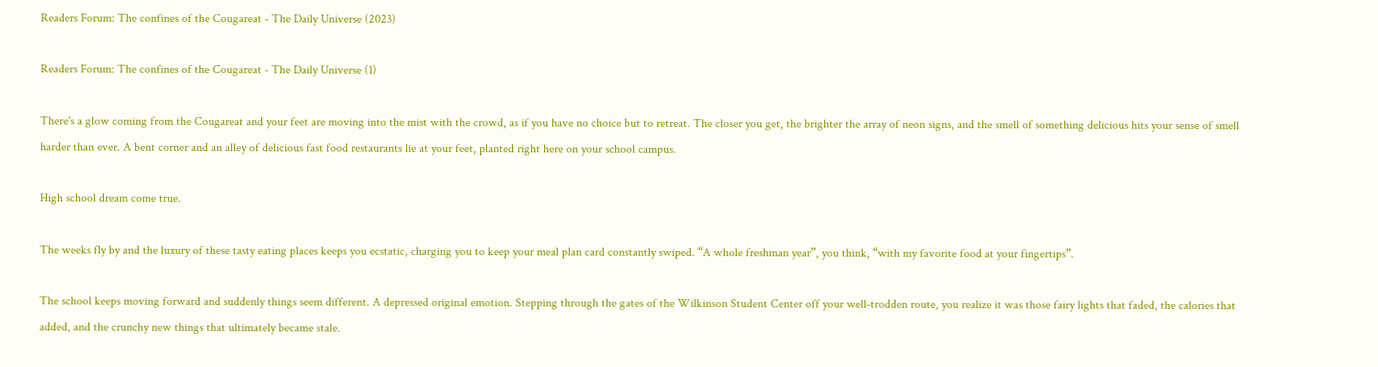Readers Forum: The confines of the Cougareat - The Daily Universe (2023)

Readers Forum: The confines of the Cougareat - The Daily Universe (1)

There's a glow coming from the Cougareat and your feet are moving into the mist with the crowd, as if you have no choice but to retreat. The closer you get, the brighter the array of neon signs, and the smell of something delicious hits your sense of smell harder than ever. A bent corner and an alley of delicious fast food restaurants lie at your feet, planted right here on your school campus.

High school dream come true.

The weeks fly by and the luxury of these tasty eating places keeps you ecstatic, charging you to keep your meal plan card constantly swiped. “A whole freshman year”, you think, “with my favorite food at your fingertips”.

The school keeps moving forward and suddenly things seem different. A depressed original emotion. Stepping through the gates of the Wilkinson Student Center off your well-trodden route, you realize it was those fairy lights that faded, the calories that added, and the crunchy new things that ultimately became stale.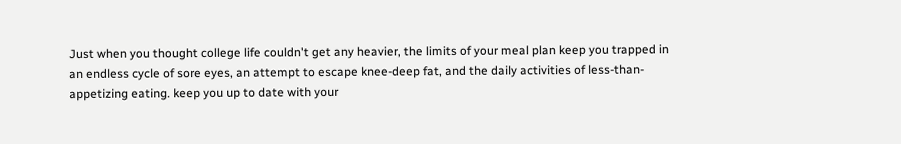Just when you thought college life couldn't get any heavier, the limits of your meal plan keep you trapped in an endless cycle of sore eyes, an attempt to escape knee-deep fat, and the daily activities of less-than-appetizing eating. keep you up to date with your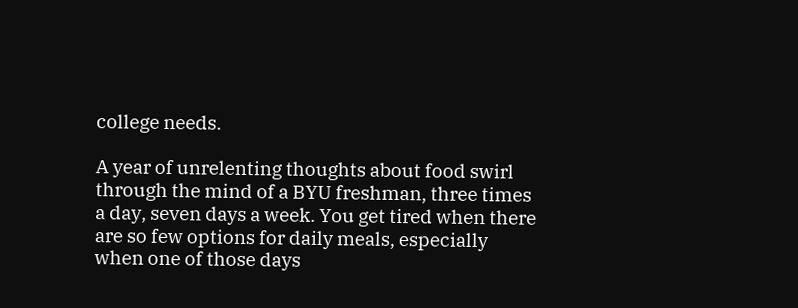college needs.

A year of unrelenting thoughts about food swirl through the mind of a BYU freshman, three times a day, seven days a week. You get tired when there are so few options for daily meals, especially when one of those days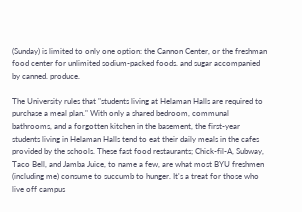(Sunday) is limited to only one option: the Cannon Center, or the freshman food center for unlimited sodium-packed foods. and sugar accompanied by canned. produce.

The University rules that "students living at Helaman Halls are required to purchase a meal plan." With only a shared bedroom, communal bathrooms, and a forgotten kitchen in the basement, the first-year students living in Helaman Halls tend to eat their daily meals in the cafes provided by the schools. These fast food restaurants; Chick-fil-A, Subway, Taco Bell, and Jamba Juice, to name a few, are what most BYU freshmen (including me) consume to succumb to hunger. It's a treat for those who live off campus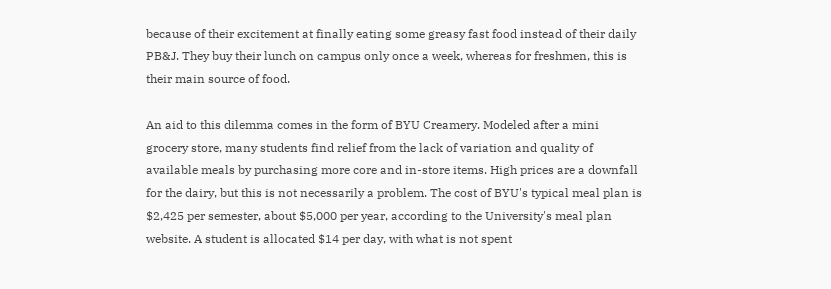because of their excitement at finally eating some greasy fast food instead of their daily PB&J. They buy their lunch on campus only once a week, whereas for freshmen, this is their main source of food.

An aid to this dilemma comes in the form of BYU Creamery. Modeled after a mini grocery store, many students find relief from the lack of variation and quality of available meals by purchasing more core and in-store items. High prices are a downfall for the dairy, but this is not necessarily a problem. The cost of BYU's typical meal plan is $2,425 per semester, about $5,000 per year, according to the University's meal plan website. A student is allocated $14 per day, with what is not spent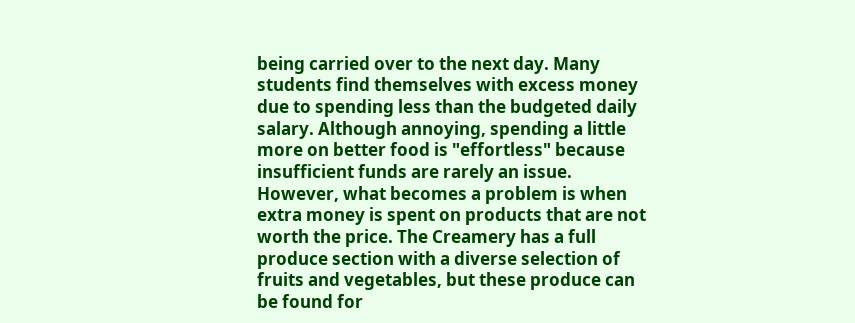being carried over to the next day. Many students find themselves with excess money due to spending less than the budgeted daily salary. Although annoying, spending a little more on better food is "effortless" because insufficient funds are rarely an issue. However, what becomes a problem is when extra money is spent on products that are not worth the price. The Creamery has a full produce section with a diverse selection of fruits and vegetables, but these produce can be found for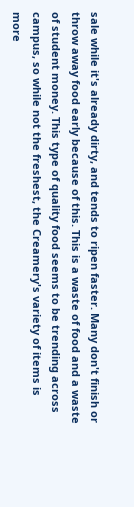sale while it's already dirty, and tends to ripen faster. Many don't finish or throw away food early because of this. This is a waste of food and a waste of student money. This type of quality food seems to be trending across campus, so while not the freshest, the Creamery's variety of items is more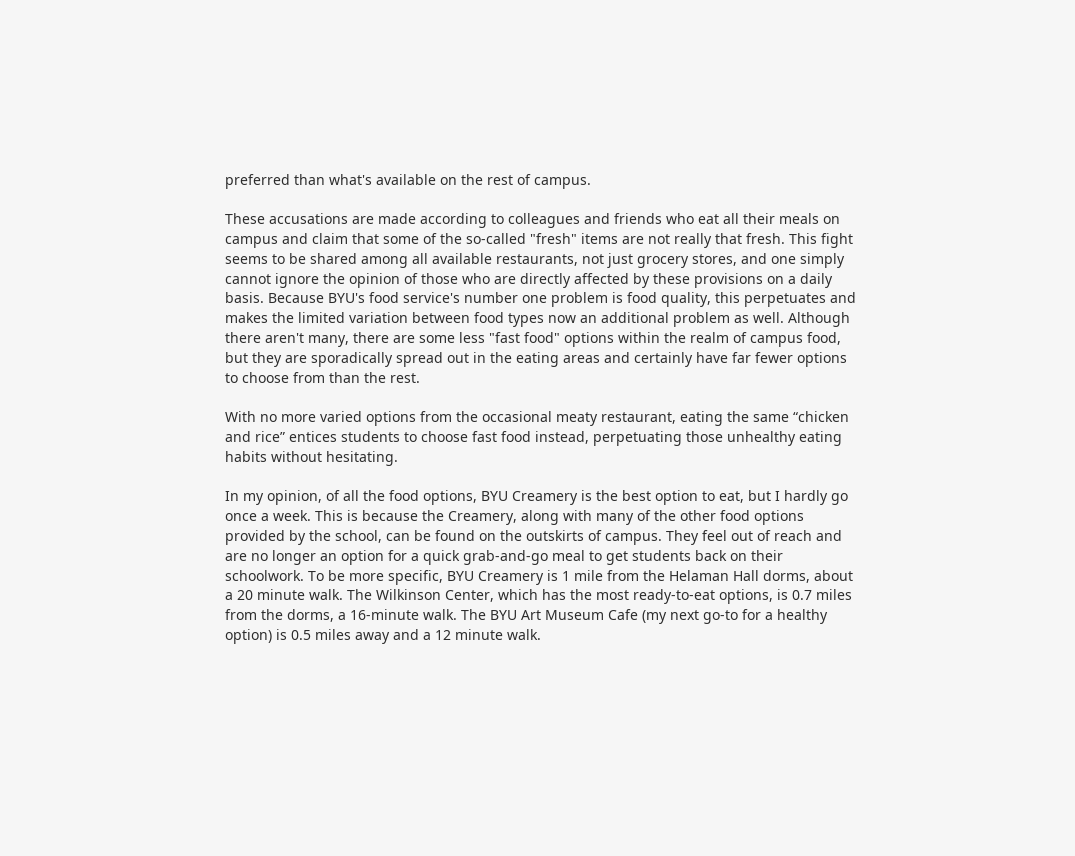preferred than what's available on the rest of campus.

These accusations are made according to colleagues and friends who eat all their meals on campus and claim that some of the so-called "fresh" items are not really that fresh. This fight seems to be shared among all available restaurants, not just grocery stores, and one simply cannot ignore the opinion of those who are directly affected by these provisions on a daily basis. Because BYU's food service's number one problem is food quality, this perpetuates and makes the limited variation between food types now an additional problem as well. Although there aren't many, there are some less "fast food" options within the realm of campus food, but they are sporadically spread out in the eating areas and certainly have far fewer options to choose from than the rest.

With no more varied options from the occasional meaty restaurant, eating the same “chicken and rice” entices students to choose fast food instead, perpetuating those unhealthy eating habits without hesitating.

In my opinion, of all the food options, BYU Creamery is the best option to eat, but I hardly go once a week. This is because the Creamery, along with many of the other food options provided by the school, can be found on the outskirts of campus. They feel out of reach and are no longer an option for a quick grab-and-go meal to get students back on their schoolwork. To be more specific, BYU Creamery is 1 mile from the Helaman Hall dorms, about a 20 minute walk. The Wilkinson Center, which has the most ready-to-eat options, is 0.7 miles from the dorms, a 16-minute walk. The BYU Art Museum Cafe (my next go-to for a healthy option) is 0.5 miles away and a 12 minute walk.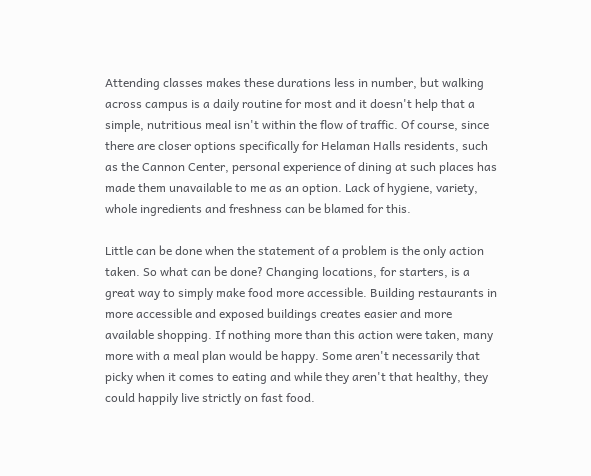Attending classes makes these durations less in number, but walking across campus is a daily routine for most and it doesn't help that a simple, nutritious meal isn't within the flow of traffic. Of course, since there are closer options specifically for Helaman Halls residents, such as the Cannon Center, personal experience of dining at such places has made them unavailable to me as an option. Lack of hygiene, variety, whole ingredients and freshness can be blamed for this.

Little can be done when the statement of a problem is the only action taken. So what can be done? Changing locations, for starters, is a great way to simply make food more accessible. Building restaurants in more accessible and exposed buildings creates easier and more available shopping. If nothing more than this action were taken, many more with a meal plan would be happy. Some aren't necessarily that picky when it comes to eating and while they aren't that healthy, they could happily live strictly on fast food.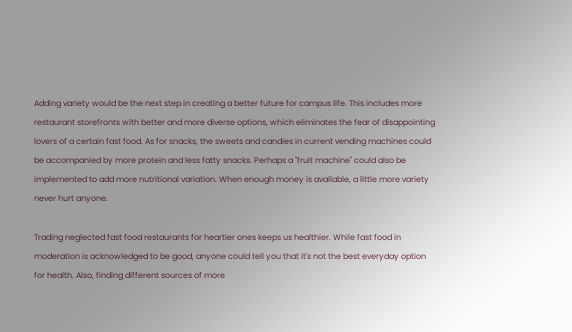Adding variety would be the next step in creating a better future for campus life. This includes more restaurant storefronts with better and more diverse options, which eliminates the fear of disappointing lovers of a certain fast food. As for snacks, the sweets and candies in current vending machines could be accompanied by more protein and less fatty snacks. Perhaps a "fruit machine" could also be implemented to add more nutritional variation. When enough money is available, a little more variety never hurt anyone.

Trading neglected fast food restaurants for heartier ones keeps us healthier. While fast food in moderation is acknowledged to be good, anyone could tell you that it's not the best everyday option for health. Also, finding different sources of more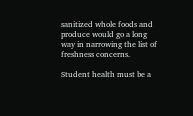sanitized whole foods and produce would go a long way in narrowing the list of freshness concerns.

Student health must be a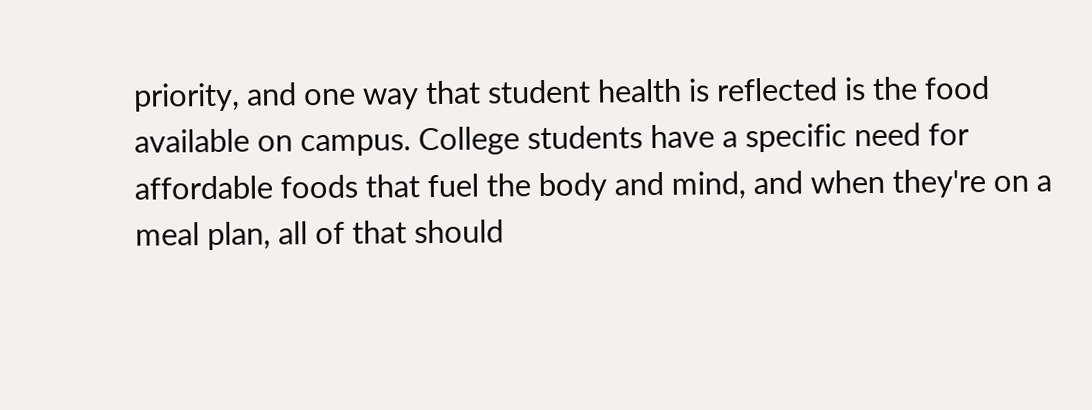priority, and one way that student health is reflected is the food available on campus. College students have a specific need for affordable foods that fuel the body and mind, and when they're on a meal plan, all of that should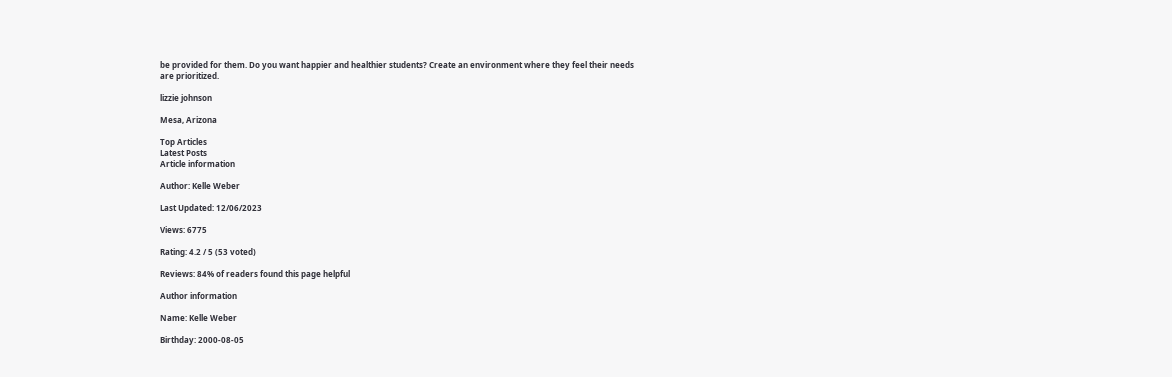be provided for them. Do you want happier and healthier students? Create an environment where they feel their needs are prioritized.

lizzie johnson

Mesa, Arizona

Top Articles
Latest Posts
Article information

Author: Kelle Weber

Last Updated: 12/06/2023

Views: 6775

Rating: 4.2 / 5 (53 voted)

Reviews: 84% of readers found this page helpful

Author information

Name: Kelle Weber

Birthday: 2000-08-05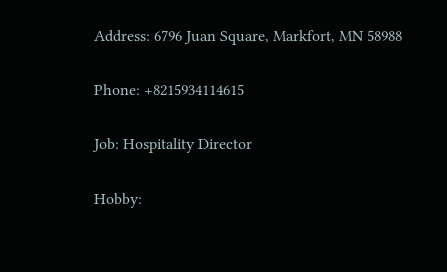Address: 6796 Juan Square, Markfort, MN 58988

Phone: +8215934114615

Job: Hospitality Director

Hobby: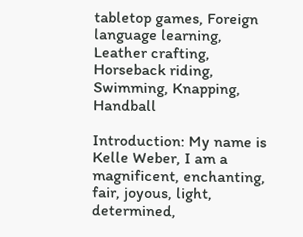tabletop games, Foreign language learning, Leather crafting, Horseback riding, Swimming, Knapping, Handball

Introduction: My name is Kelle Weber, I am a magnificent, enchanting, fair, joyous, light, determined,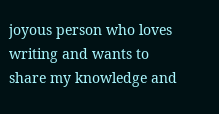joyous person who loves writing and wants to share my knowledge and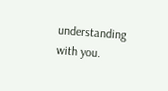understanding with you.